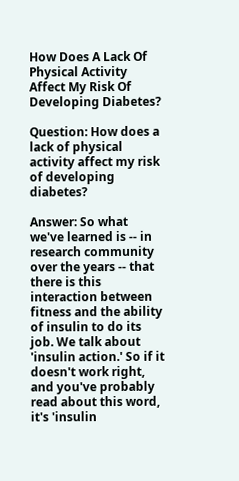How Does A Lack Of Physical Activity Affect My Risk Of Developing Diabetes?

Question: How does a lack of physical activity affect my risk of developing diabetes?

Answer: So what we've learned is -- in research community over the years -- that there is this interaction between fitness and the ability of insulin to do its job. We talk about 'insulin action.' So if it doesn't work right, and you've probably read about this word, it's 'insulin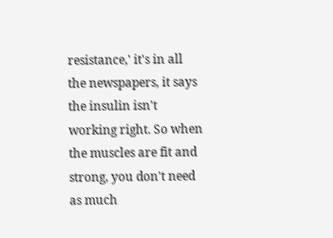resistance,' it's in all the newspapers, it says the insulin isn't working right. So when the muscles are fit and strong, you don't need as much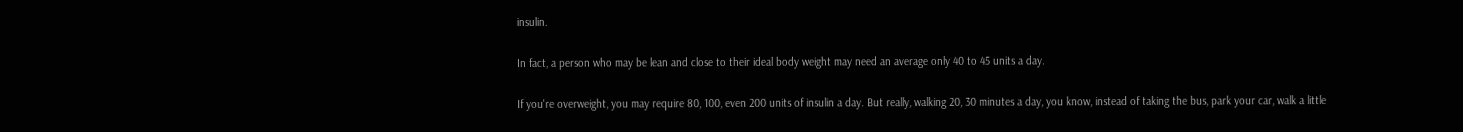insulin.

In fact, a person who may be lean and close to their ideal body weight may need an average only 40 to 45 units a day.

If you're overweight, you may require 80, 100, even 200 units of insulin a day. But really, walking 20, 30 minutes a day, you know, instead of taking the bus, park your car, walk a little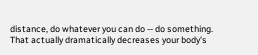distance, do whatever you can do -- do something. That actually dramatically decreases your body's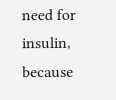need for insulin, because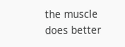the muscle does better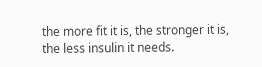the more fit it is, the stronger it is, the less insulin it needs.